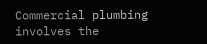Commercial plumbing involves the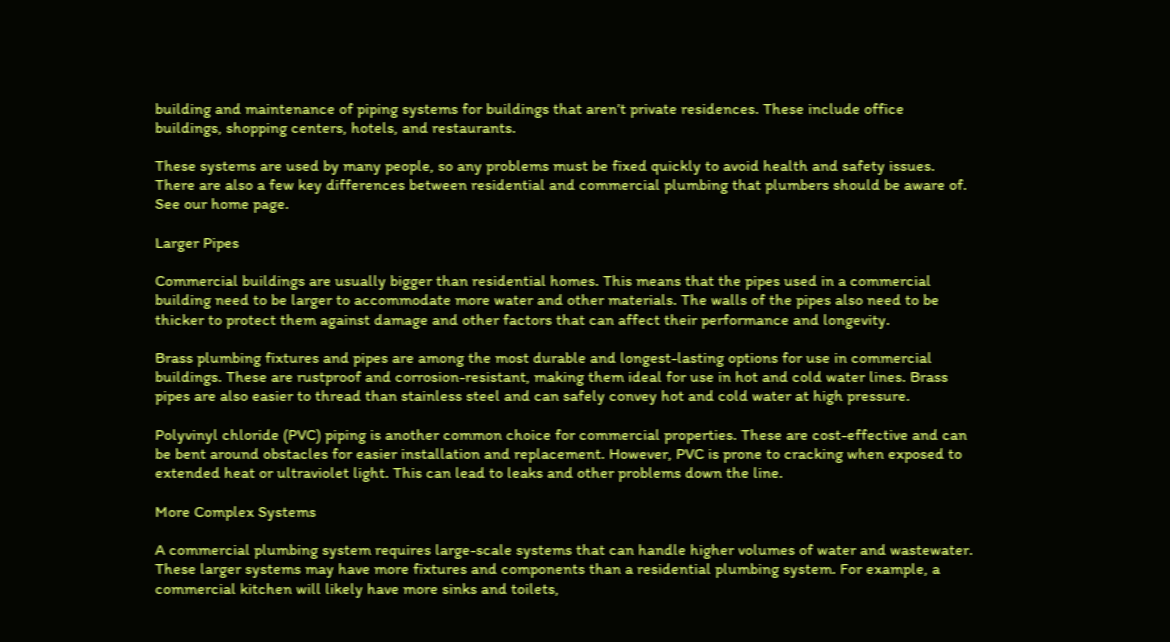building and maintenance of piping systems for buildings that aren’t private residences. These include office buildings, shopping centers, hotels, and restaurants.

These systems are used by many people, so any problems must be fixed quickly to avoid health and safety issues. There are also a few key differences between residential and commercial plumbing that plumbers should be aware of. See our home page.

Larger Pipes

Commercial buildings are usually bigger than residential homes. This means that the pipes used in a commercial building need to be larger to accommodate more water and other materials. The walls of the pipes also need to be thicker to protect them against damage and other factors that can affect their performance and longevity.

Brass plumbing fixtures and pipes are among the most durable and longest-lasting options for use in commercial buildings. These are rustproof and corrosion-resistant, making them ideal for use in hot and cold water lines. Brass pipes are also easier to thread than stainless steel and can safely convey hot and cold water at high pressure.

Polyvinyl chloride (PVC) piping is another common choice for commercial properties. These are cost-effective and can be bent around obstacles for easier installation and replacement. However, PVC is prone to cracking when exposed to extended heat or ultraviolet light. This can lead to leaks and other problems down the line.

More Complex Systems

A commercial plumbing system requires large-scale systems that can handle higher volumes of water and wastewater. These larger systems may have more fixtures and components than a residential plumbing system. For example, a commercial kitchen will likely have more sinks and toilets,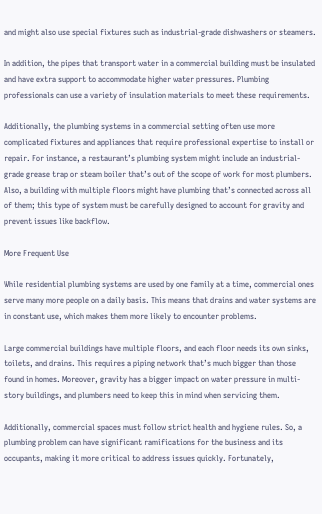and might also use special fixtures such as industrial-grade dishwashers or steamers.

In addition, the pipes that transport water in a commercial building must be insulated and have extra support to accommodate higher water pressures. Plumbing professionals can use a variety of insulation materials to meet these requirements.

Additionally, the plumbing systems in a commercial setting often use more complicated fixtures and appliances that require professional expertise to install or repair. For instance, a restaurant’s plumbing system might include an industrial-grade grease trap or steam boiler that’s out of the scope of work for most plumbers. Also, a building with multiple floors might have plumbing that’s connected across all of them; this type of system must be carefully designed to account for gravity and prevent issues like backflow.

More Frequent Use

While residential plumbing systems are used by one family at a time, commercial ones serve many more people on a daily basis. This means that drains and water systems are in constant use, which makes them more likely to encounter problems.

Large commercial buildings have multiple floors, and each floor needs its own sinks, toilets, and drains. This requires a piping network that’s much bigger than those found in homes. Moreover, gravity has a bigger impact on water pressure in multi-story buildings, and plumbers need to keep this in mind when servicing them.

Additionally, commercial spaces must follow strict health and hygiene rules. So, a plumbing problem can have significant ramifications for the business and its occupants, making it more critical to address issues quickly. Fortunately,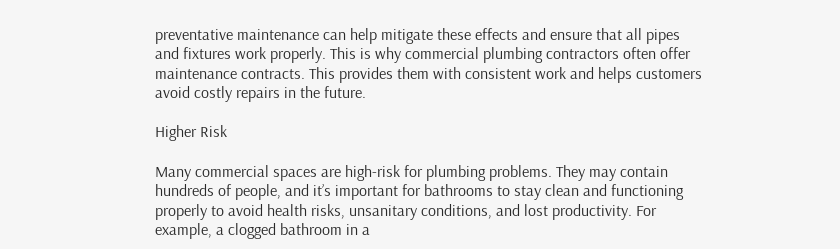preventative maintenance can help mitigate these effects and ensure that all pipes and fixtures work properly. This is why commercial plumbing contractors often offer maintenance contracts. This provides them with consistent work and helps customers avoid costly repairs in the future.

Higher Risk

Many commercial spaces are high-risk for plumbing problems. They may contain hundreds of people, and it’s important for bathrooms to stay clean and functioning properly to avoid health risks, unsanitary conditions, and lost productivity. For example, a clogged bathroom in a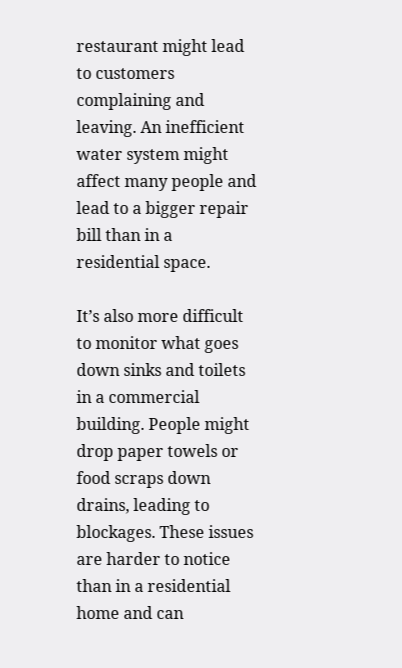restaurant might lead to customers complaining and leaving. An inefficient water system might affect many people and lead to a bigger repair bill than in a residential space.

It’s also more difficult to monitor what goes down sinks and toilets in a commercial building. People might drop paper towels or food scraps down drains, leading to blockages. These issues are harder to notice than in a residential home and can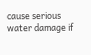cause serious water damage if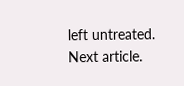left untreated. Next article.